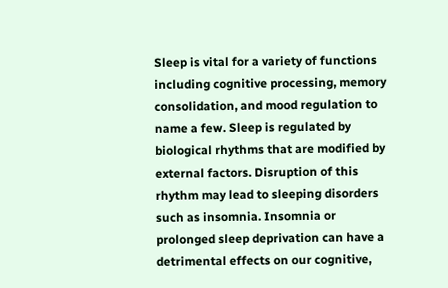Sleep is vital for a variety of functions including cognitive processing, memory consolidation, and mood regulation to name a few. Sleep is regulated by biological rhythms that are modified by external factors. Disruption of this rhythm may lead to sleeping disorders such as insomnia. Insomnia or prolonged sleep deprivation can have a detrimental effects on our cognitive,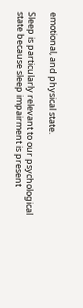emotional, and physical state.

Sleep is particularly relevant to our psychological state because sleep impairment is present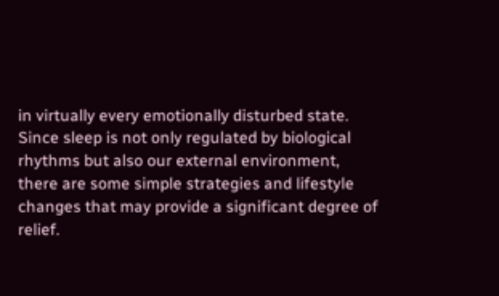in virtually every emotionally disturbed state. Since sleep is not only regulated by biological rhythms but also our external environment, there are some simple strategies and lifestyle changes that may provide a significant degree of relief.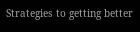Strategies to getting better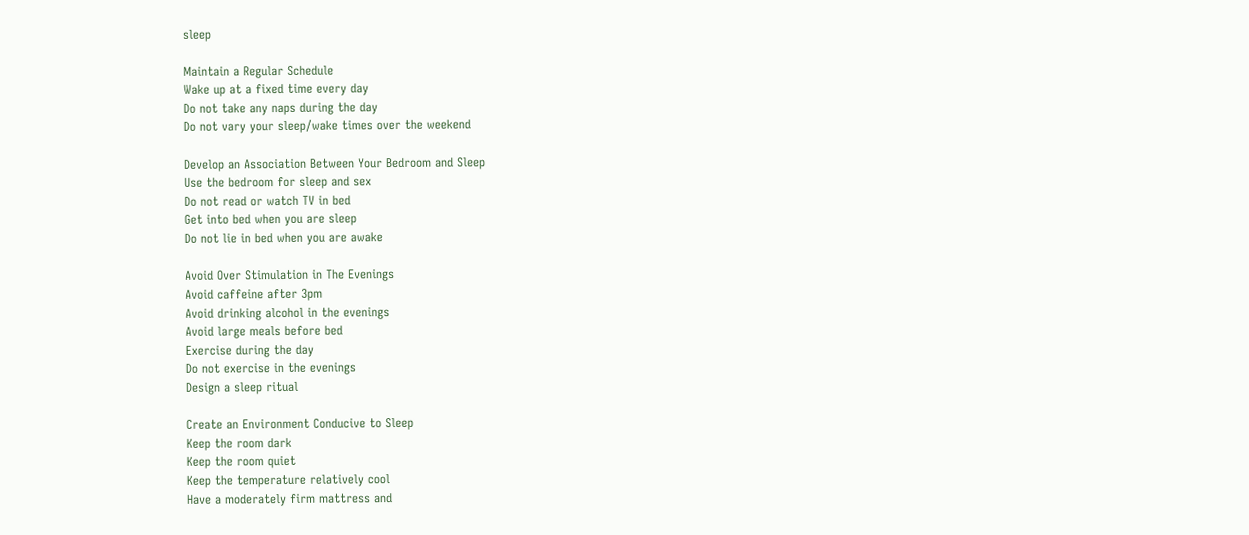sleep

Maintain a Regular Schedule
Wake up at a fixed time every day
Do not take any naps during the day
Do not vary your sleep/wake times over the weekend

Develop an Association Between Your Bedroom and Sleep
Use the bedroom for sleep and sex
Do not read or watch TV in bed
Get into bed when you are sleep
Do not lie in bed when you are awake

Avoid Over Stimulation in The Evenings
Avoid caffeine after 3pm
Avoid drinking alcohol in the evenings
Avoid large meals before bed
Exercise during the day
Do not exercise in the evenings
Design a sleep ritual

Create an Environment Conducive to Sleep
Keep the room dark
Keep the room quiet
Keep the temperature relatively cool
Have a moderately firm mattress and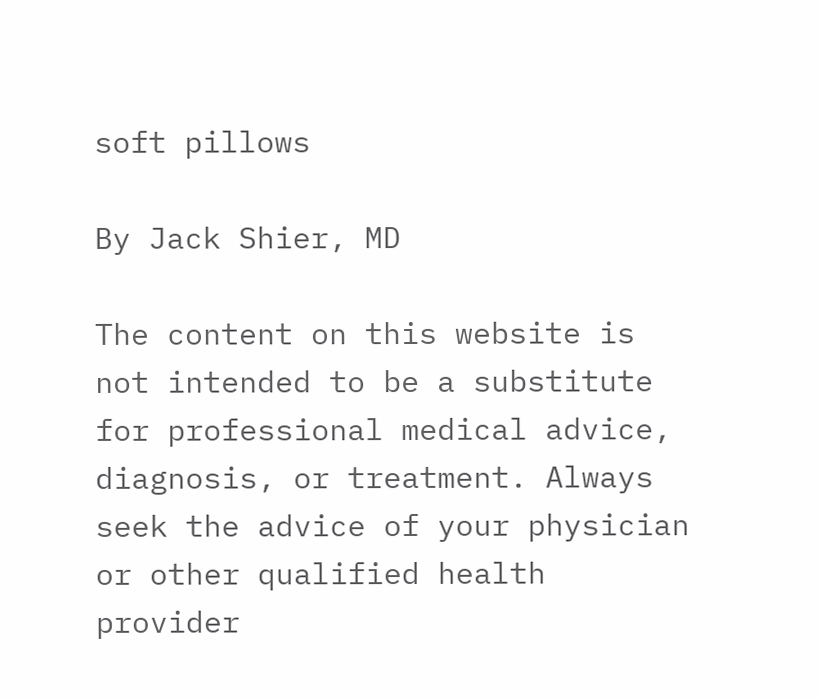soft pillows

By Jack Shier, MD

The content on this website is not intended to be a substitute for professional medical advice, diagnosis, or treatment. Always seek the advice of your physician or other qualified health provider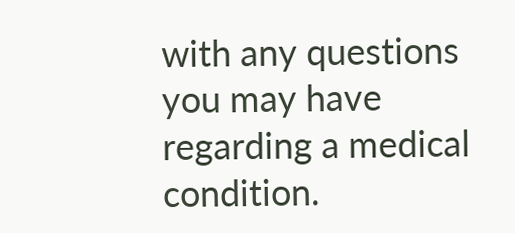with any questions you may have regarding a medical condition.